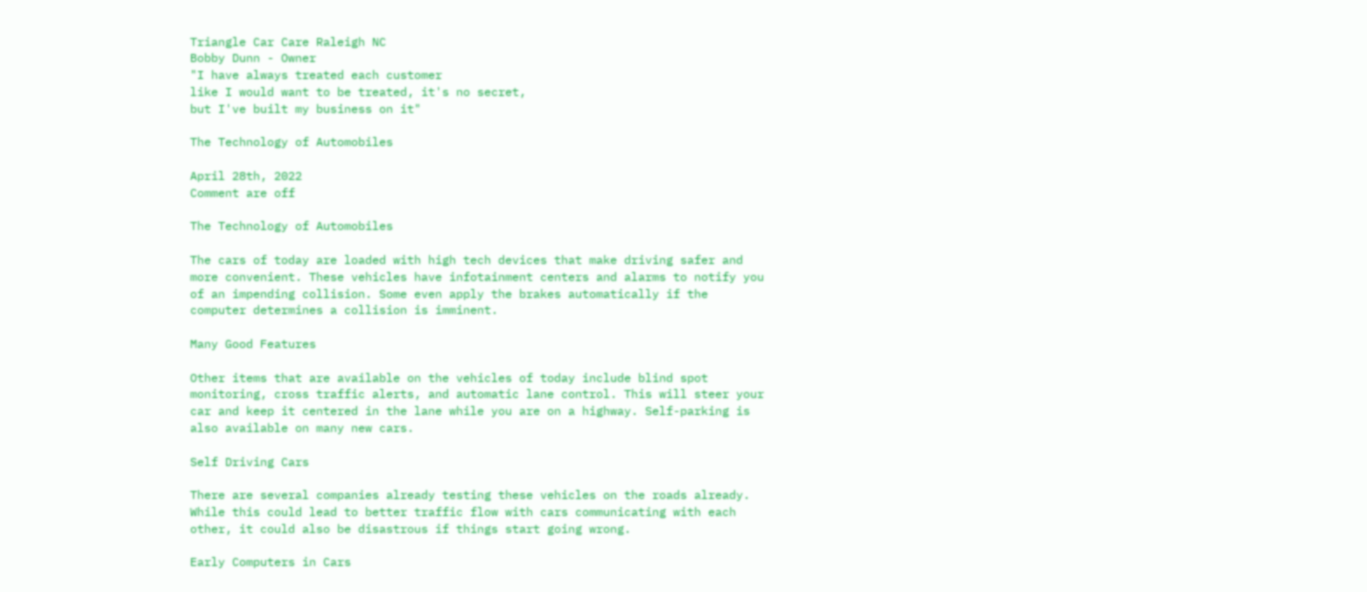Triangle Car Care Raleigh NC
Bobby Dunn - Owner
"I have always treated each customer
like I would want to be treated, it's no secret,
but I've built my business on it"

The Technology of Automobiles

April 28th, 2022
Comment are off

The Technology of Automobiles

The cars of today are loaded with high tech devices that make driving safer and more convenient. These vehicles have infotainment centers and alarms to notify you of an impending collision. Some even apply the brakes automatically if the computer determines a collision is imminent.

Many Good Features

Other items that are available on the vehicles of today include blind spot monitoring, cross traffic alerts, and automatic lane control. This will steer your car and keep it centered in the lane while you are on a highway. Self-parking is also available on many new cars.

Self Driving Cars

There are several companies already testing these vehicles on the roads already. While this could lead to better traffic flow with cars communicating with each other, it could also be disastrous if things start going wrong.

Early Computers in Cars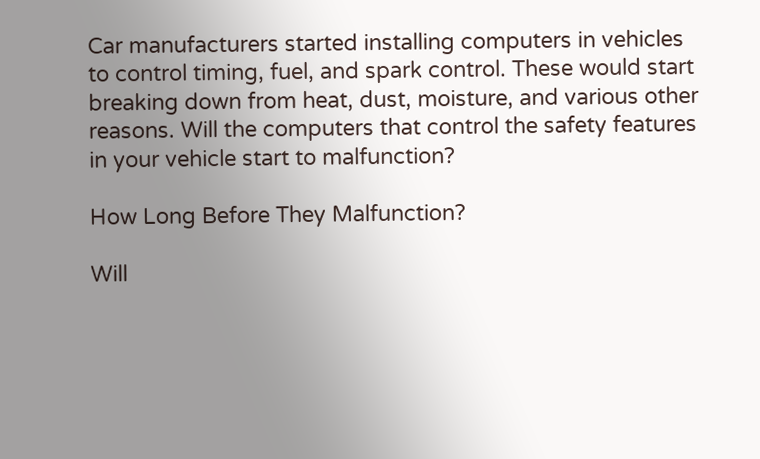Car manufacturers started installing computers in vehicles to control timing, fuel, and spark control. These would start breaking down from heat, dust, moisture, and various other reasons. Will the computers that control the safety features in your vehicle start to malfunction?

How Long Before They Malfunction?

Will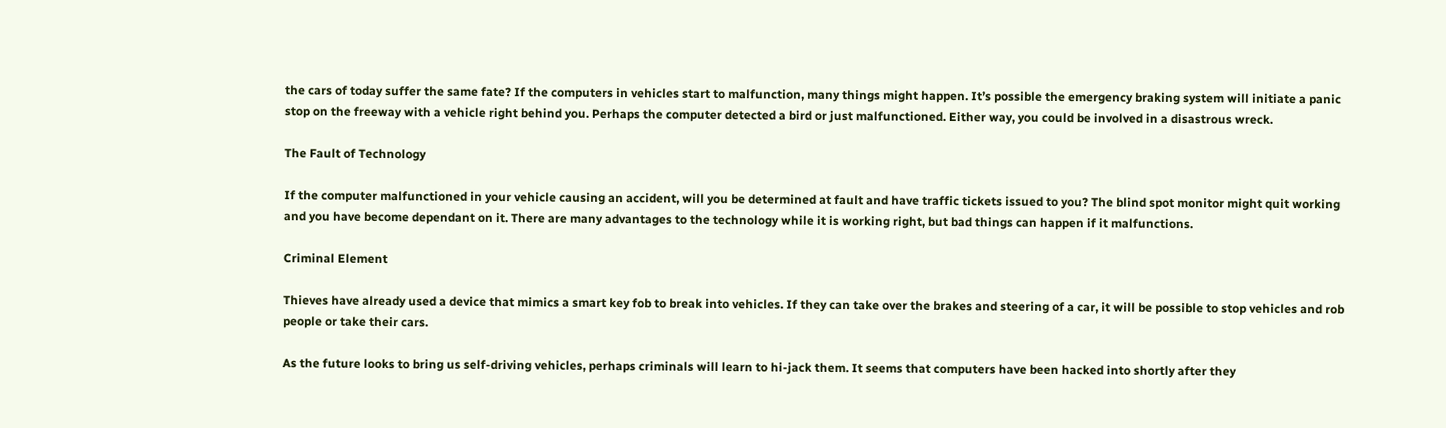the cars of today suffer the same fate? If the computers in vehicles start to malfunction, many things might happen. It’s possible the emergency braking system will initiate a panic stop on the freeway with a vehicle right behind you. Perhaps the computer detected a bird or just malfunctioned. Either way, you could be involved in a disastrous wreck.

The Fault of Technology

If the computer malfunctioned in your vehicle causing an accident, will you be determined at fault and have traffic tickets issued to you? The blind spot monitor might quit working and you have become dependant on it. There are many advantages to the technology while it is working right, but bad things can happen if it malfunctions.

Criminal Element

Thieves have already used a device that mimics a smart key fob to break into vehicles. If they can take over the brakes and steering of a car, it will be possible to stop vehicles and rob people or take their cars.

As the future looks to bring us self-driving vehicles, perhaps criminals will learn to hi-jack them. It seems that computers have been hacked into shortly after they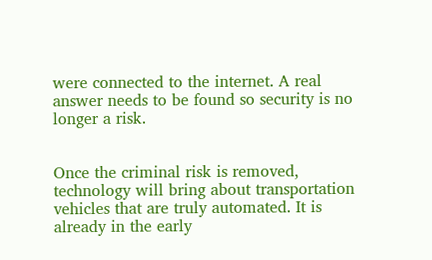were connected to the internet. A real answer needs to be found so security is no longer a risk.


Once the criminal risk is removed, technology will bring about transportation vehicles that are truly automated. It is already in the early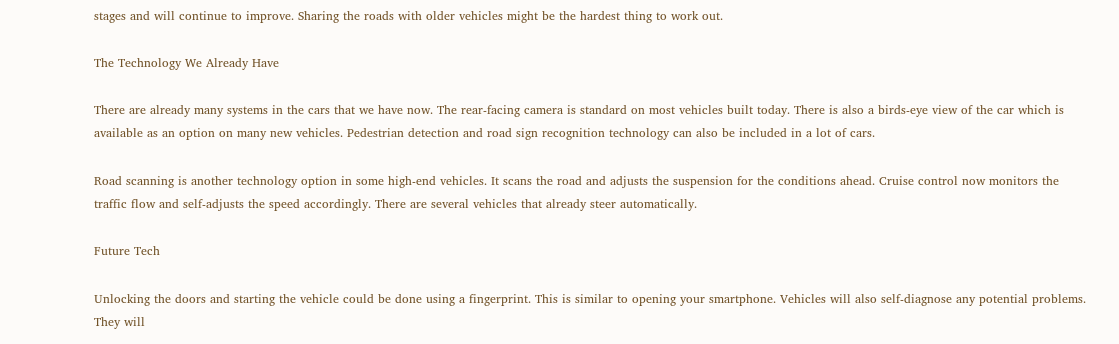stages and will continue to improve. Sharing the roads with older vehicles might be the hardest thing to work out.

The Technology We Already Have

There are already many systems in the cars that we have now. The rear-facing camera is standard on most vehicles built today. There is also a birds-eye view of the car which is available as an option on many new vehicles. Pedestrian detection and road sign recognition technology can also be included in a lot of cars.

Road scanning is another technology option in some high-end vehicles. It scans the road and adjusts the suspension for the conditions ahead. Cruise control now monitors the traffic flow and self-adjusts the speed accordingly. There are several vehicles that already steer automatically.

Future Tech

Unlocking the doors and starting the vehicle could be done using a fingerprint. This is similar to opening your smartphone. Vehicles will also self-diagnose any potential problems. They will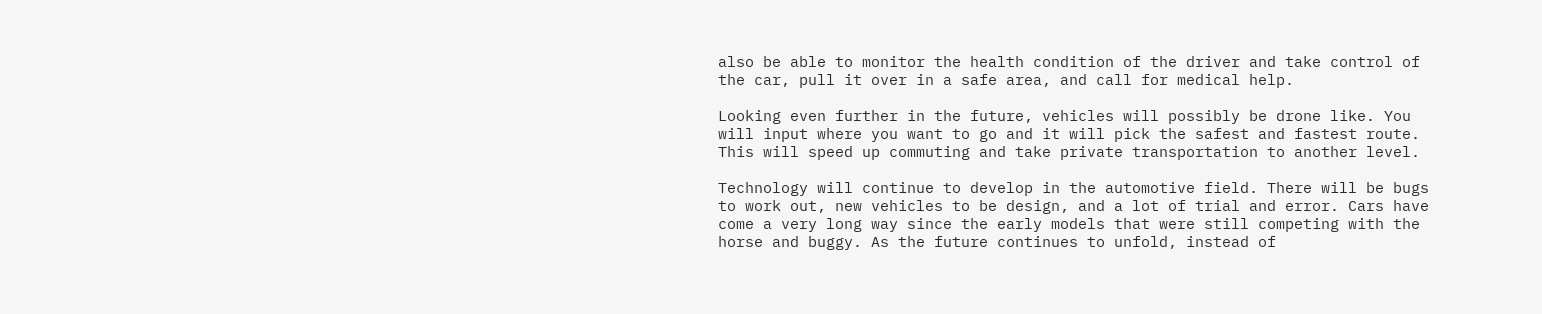also be able to monitor the health condition of the driver and take control of the car, pull it over in a safe area, and call for medical help.

Looking even further in the future, vehicles will possibly be drone like. You will input where you want to go and it will pick the safest and fastest route. This will speed up commuting and take private transportation to another level.

Technology will continue to develop in the automotive field. There will be bugs to work out, new vehicles to be design, and a lot of trial and error. Cars have come a very long way since the early models that were still competing with the horse and buggy. As the future continues to unfold, instead of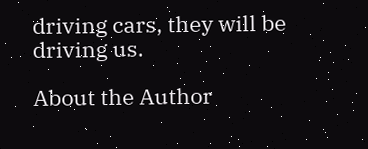driving cars, they will be driving us.

About the Author